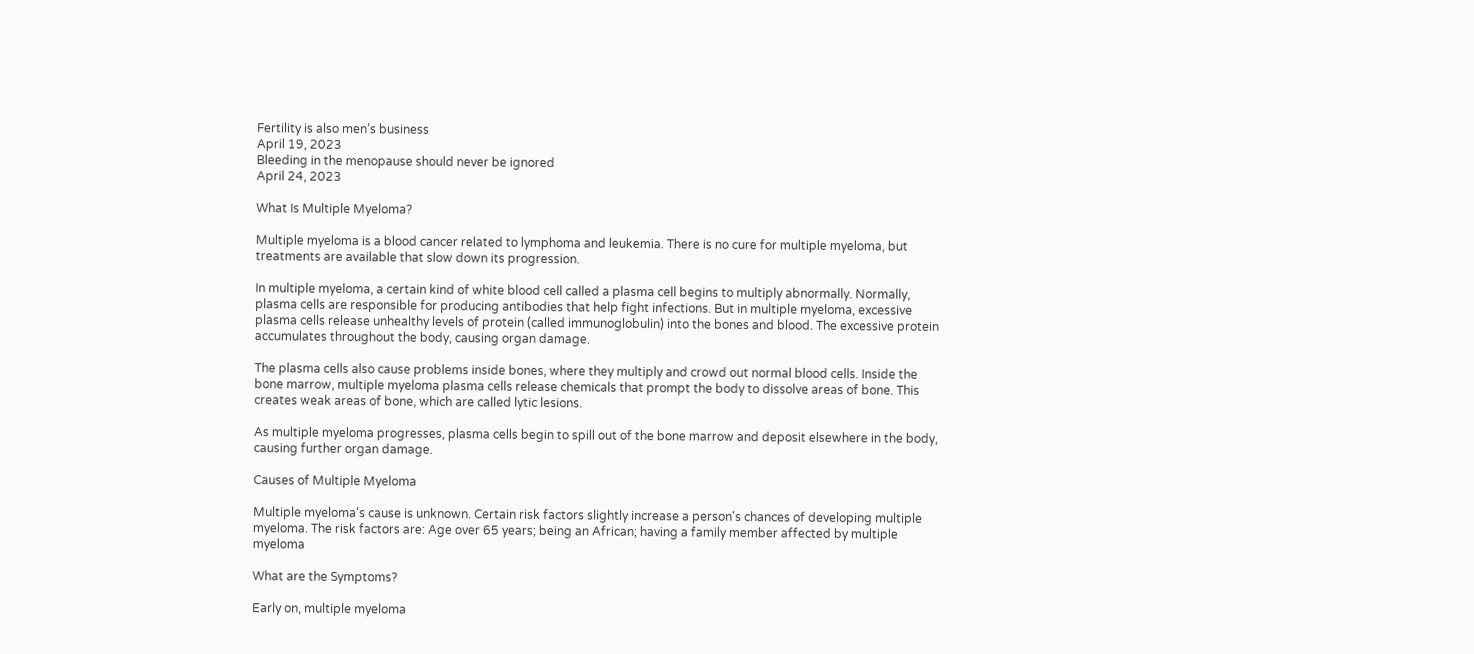Fertility is also men’s business
April 19, 2023
Bleeding in the menopause should never be ignored
April 24, 2023

What Is Multiple Myeloma?

Multiple myeloma is a blood cancer related to lymphoma and leukemia. There is no cure for multiple myeloma, but treatments are available that slow down its progression.

In multiple myeloma, a certain kind of white blood cell called a plasma cell begins to multiply abnormally. Normally, plasma cells are responsible for producing antibodies that help fight infections. But in multiple myeloma, excessive plasma cells release unhealthy levels of protein (called immunoglobulin) into the bones and blood. The excessive protein accumulates throughout the body, causing organ damage.

The plasma cells also cause problems inside bones, where they multiply and crowd out normal blood cells. Inside the bone marrow, multiple myeloma plasma cells release chemicals that prompt the body to dissolve areas of bone. This creates weak areas of bone, which are called lytic lesions.

As multiple myeloma progresses, plasma cells begin to spill out of the bone marrow and deposit elsewhere in the body, causing further organ damage.

Causes of Multiple Myeloma

Multiple myeloma's cause is unknown. Certain risk factors slightly increase a person's chances of developing multiple myeloma. The risk factors are: Age over 65 years; being an African; having a family member affected by multiple myeloma

What are the Symptoms?

Early on, multiple myeloma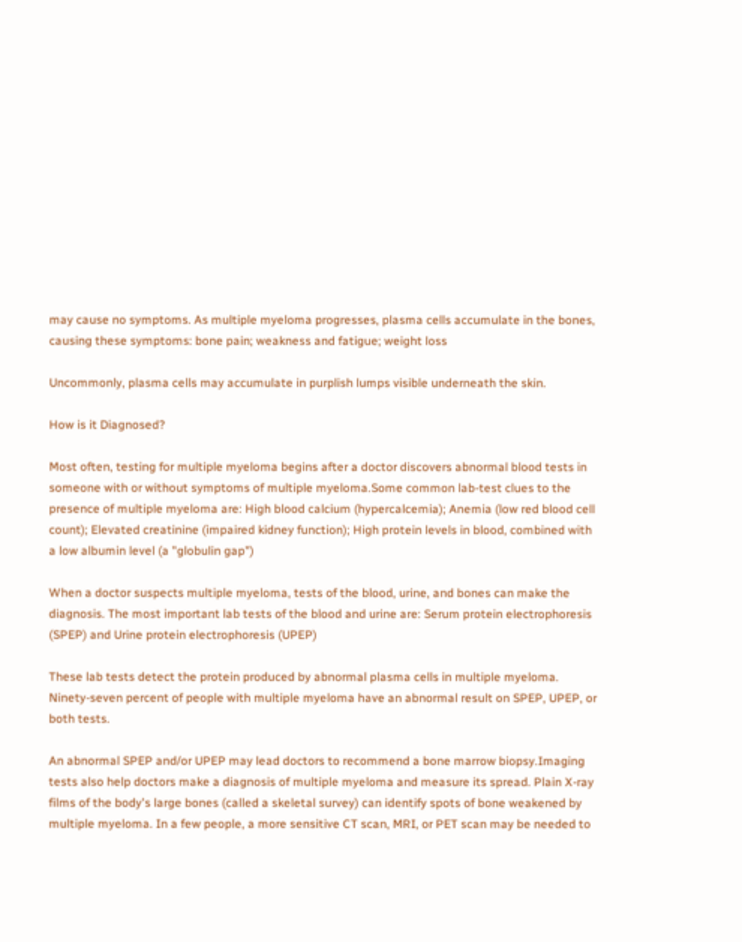may cause no symptoms. As multiple myeloma progresses, plasma cells accumulate in the bones, causing these symptoms: bone pain; weakness and fatigue; weight loss

Uncommonly, plasma cells may accumulate in purplish lumps visible underneath the skin.

How is it Diagnosed?

Most often, testing for multiple myeloma begins after a doctor discovers abnormal blood tests in someone with or without symptoms of multiple myeloma.Some common lab-test clues to the presence of multiple myeloma are: High blood calcium (hypercalcemia); Anemia (low red blood cell count); Elevated creatinine (impaired kidney function); High protein levels in blood, combined with a low albumin level (a "globulin gap")

When a doctor suspects multiple myeloma, tests of the blood, urine, and bones can make the diagnosis. The most important lab tests of the blood and urine are: Serum protein electrophoresis (SPEP) and Urine protein electrophoresis (UPEP)

These lab tests detect the protein produced by abnormal plasma cells in multiple myeloma. Ninety-seven percent of people with multiple myeloma have an abnormal result on SPEP, UPEP, or both tests.

An abnormal SPEP and/or UPEP may lead doctors to recommend a bone marrow biopsy.Imaging tests also help doctors make a diagnosis of multiple myeloma and measure its spread. Plain X-ray films of the body's large bones (called a skeletal survey) can identify spots of bone weakened by multiple myeloma. In a few people, a more sensitive CT scan, MRI, or PET scan may be needed to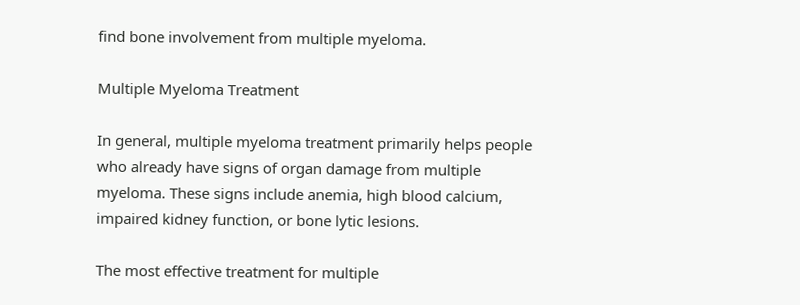find bone involvement from multiple myeloma.

Multiple Myeloma Treatment

In general, multiple myeloma treatment primarily helps people who already have signs of organ damage from multiple myeloma. These signs include anemia, high blood calcium, impaired kidney function, or bone lytic lesions.

The most effective treatment for multiple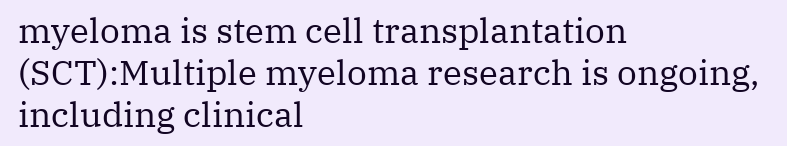myeloma is stem cell transplantation (SCT):Multiple myeloma research is ongoing, including clinical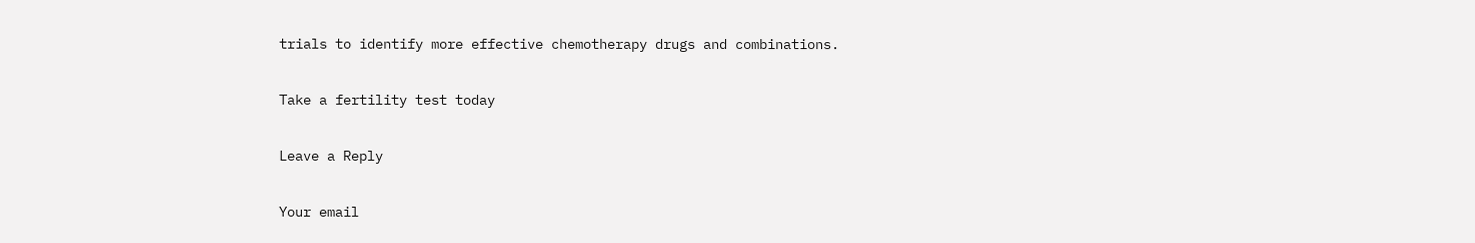trials to identify more effective chemotherapy drugs and combinations.

Take a fertility test today

Leave a Reply

Your email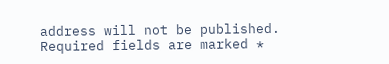address will not be published. Required fields are marked *